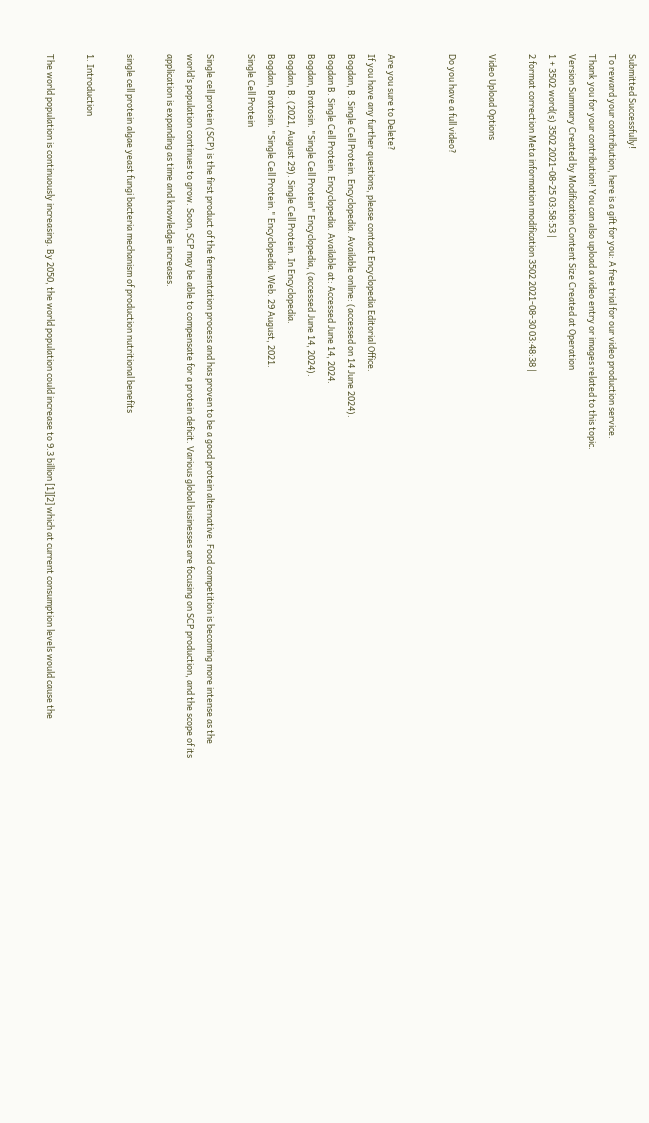Submitted Successfully!
To reward your contribution, here is a gift for you: A free trial for our video production service.
Thank you for your contribution! You can also upload a video entry or images related to this topic.
Version Summary Created by Modification Content Size Created at Operation
1 + 3502 word(s) 3502 2021-08-25 03:58:53 |
2 format correction Meta information modification 3502 2021-08-30 03:48:38 |

Video Upload Options

Do you have a full video?


Are you sure to Delete?
If you have any further questions, please contact Encyclopedia Editorial Office.
Bogdan, B. Single Cell Protein. Encyclopedia. Available online: (accessed on 14 June 2024).
Bogdan B. Single Cell Protein. Encyclopedia. Available at: Accessed June 14, 2024.
Bogdan, Bratosin. "Single Cell Protein" Encyclopedia, (accessed June 14, 2024).
Bogdan, B. (2021, August 29). Single Cell Protein. In Encyclopedia.
Bogdan, Bratosin. "Single Cell Protein." Encyclopedia. Web. 29 August, 2021.
Single Cell Protein

Single cell protein (SCP) is the first product of the fermentation process and has proven to be a good protein alternative. Food competition is becoming more intense as the world’s population continues to grow. Soon, SCP may be able to compensate for a protein deficit. Various global businesses are focusing on SCP production, and the scope of its application is expanding as time and knowledge increases.

single cell protein algae yeast fungi bacteria mechanism of production nutritional benefits

1. Introduction

The world population is continuously increasing. By 2050, the world population could increase to 9.3 billion [1][2] which at current consumption levels would cause the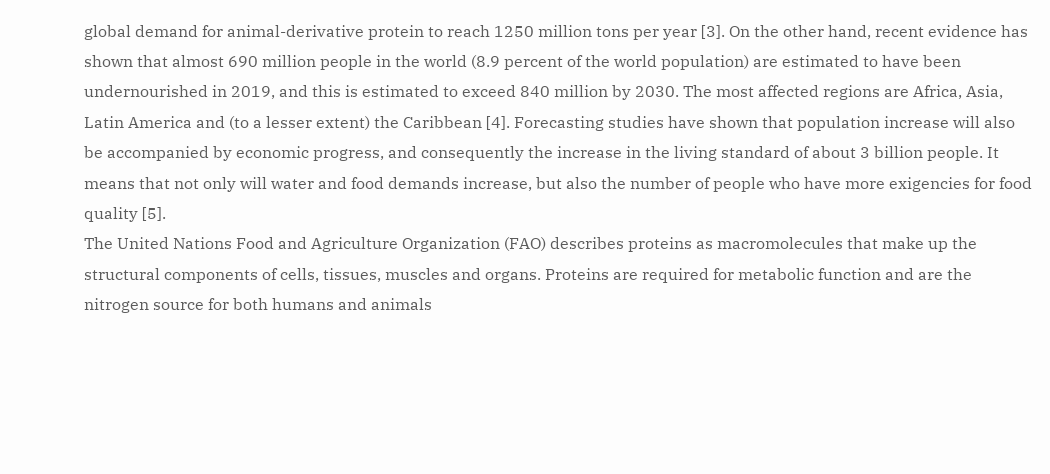global demand for animal-derivative protein to reach 1250 million tons per year [3]. On the other hand, recent evidence has shown that almost 690 million people in the world (8.9 percent of the world population) are estimated to have been undernourished in 2019, and this is estimated to exceed 840 million by 2030. The most affected regions are Africa, Asia, Latin America and (to a lesser extent) the Caribbean [4]. Forecasting studies have shown that population increase will also be accompanied by economic progress, and consequently the increase in the living standard of about 3 billion people. It means that not only will water and food demands increase, but also the number of people who have more exigencies for food quality [5].
The United Nations Food and Agriculture Organization (FAO) describes proteins as macromolecules that make up the structural components of cells, tissues, muscles and organs. Proteins are required for metabolic function and are the nitrogen source for both humans and animals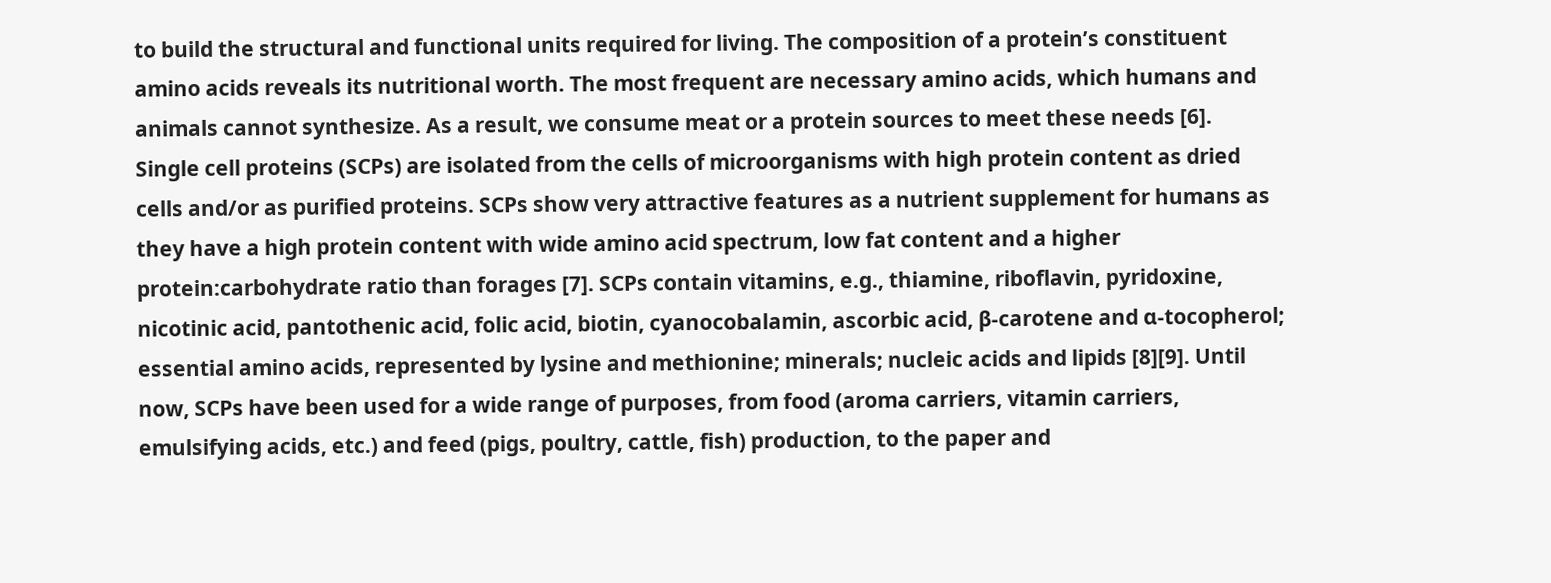to build the structural and functional units required for living. The composition of a protein’s constituent amino acids reveals its nutritional worth. The most frequent are necessary amino acids, which humans and animals cannot synthesize. As a result, we consume meat or a protein sources to meet these needs [6].
Single cell proteins (SCPs) are isolated from the cells of microorganisms with high protein content as dried cells and/or as purified proteins. SCPs show very attractive features as a nutrient supplement for humans as they have a high protein content with wide amino acid spectrum, low fat content and a higher protein:carbohydrate ratio than forages [7]. SCPs contain vitamins, e.g., thiamine, riboflavin, pyridoxine, nicotinic acid, pantothenic acid, folic acid, biotin, cyanocobalamin, ascorbic acid, β-carotene and α-tocopherol; essential amino acids, represented by lysine and methionine; minerals; nucleic acids and lipids [8][9]. Until now, SCPs have been used for a wide range of purposes, from food (aroma carriers, vitamin carriers, emulsifying acids, etc.) and feed (pigs, poultry, cattle, fish) production, to the paper and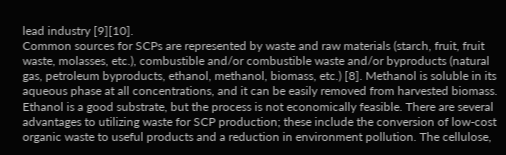lead industry [9][10].
Common sources for SCPs are represented by waste and raw materials (starch, fruit, fruit waste, molasses, etc.), combustible and/or combustible waste and/or byproducts (natural gas, petroleum byproducts, ethanol, methanol, biomass, etc.) [8]. Methanol is soluble in its aqueous phase at all concentrations, and it can be easily removed from harvested biomass. Ethanol is a good substrate, but the process is not economically feasible. There are several advantages to utilizing waste for SCP production; these include the conversion of low-cost organic waste to useful products and a reduction in environment pollution. The cellulose,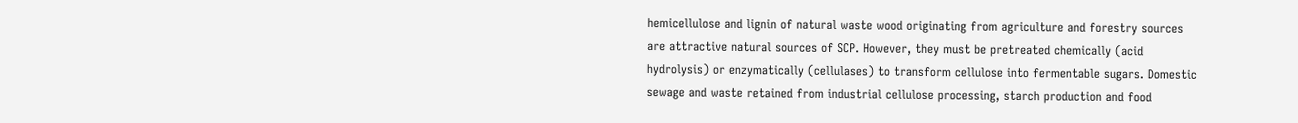hemicellulose and lignin of natural waste wood originating from agriculture and forestry sources are attractive natural sources of SCP. However, they must be pretreated chemically (acid hydrolysis) or enzymatically (cellulases) to transform cellulose into fermentable sugars. Domestic sewage and waste retained from industrial cellulose processing, starch production and food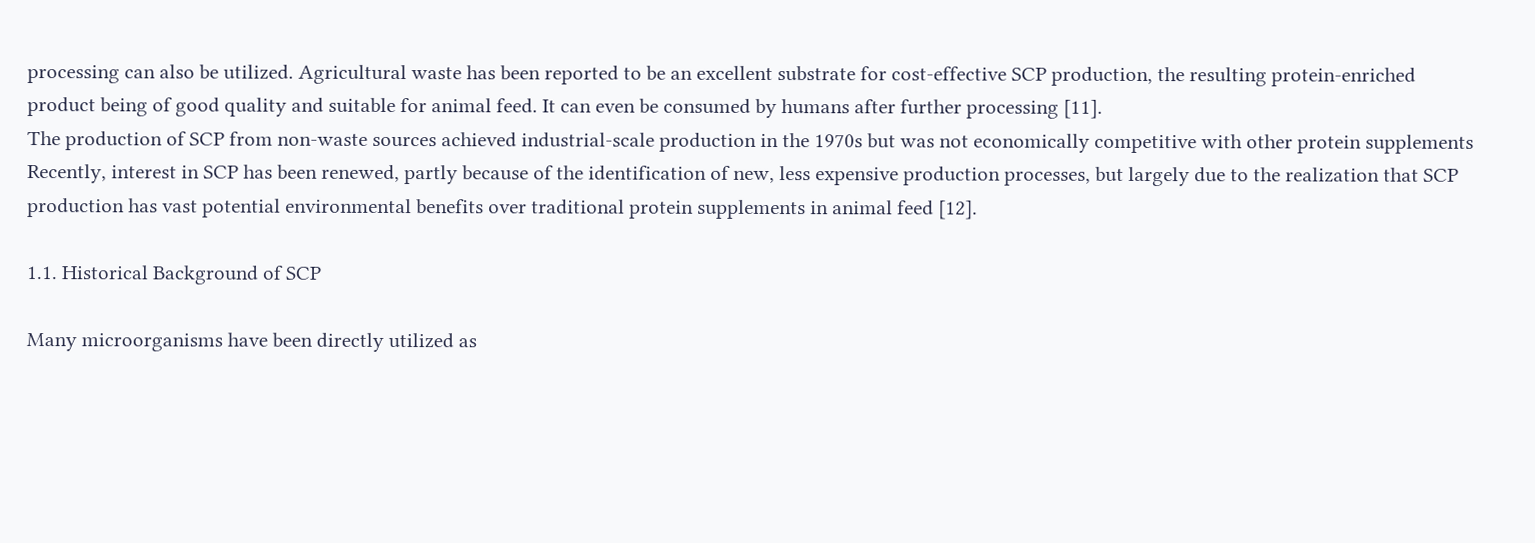processing can also be utilized. Agricultural waste has been reported to be an excellent substrate for cost-effective SCP production, the resulting protein-enriched product being of good quality and suitable for animal feed. It can even be consumed by humans after further processing [11].
The production of SCP from non-waste sources achieved industrial-scale production in the 1970s but was not economically competitive with other protein supplements Recently, interest in SCP has been renewed, partly because of the identification of new, less expensive production processes, but largely due to the realization that SCP production has vast potential environmental benefits over traditional protein supplements in animal feed [12].

1.1. Historical Background of SCP

Many microorganisms have been directly utilized as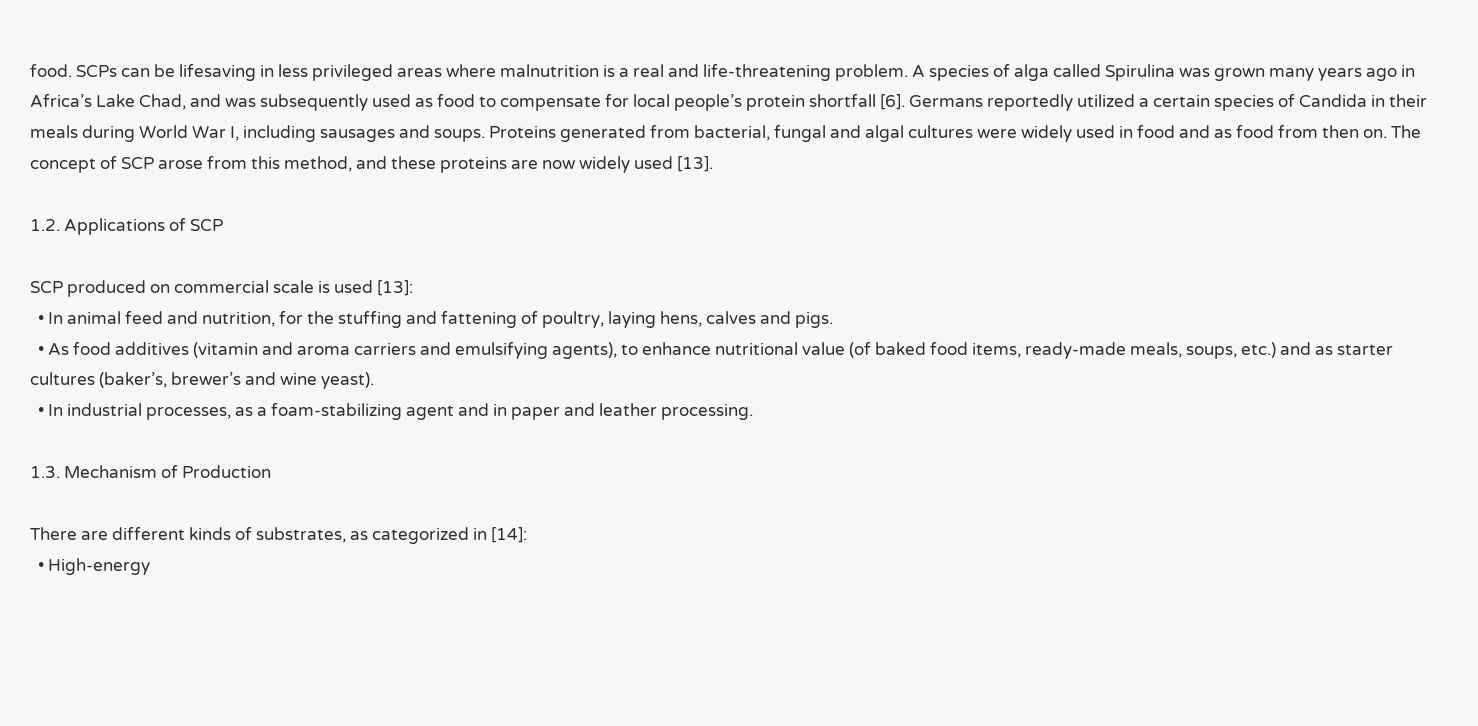food. SCPs can be lifesaving in less privileged areas where malnutrition is a real and life-threatening problem. A species of alga called Spirulina was grown many years ago in Africa’s Lake Chad, and was subsequently used as food to compensate for local people’s protein shortfall [6]. Germans reportedly utilized a certain species of Candida in their meals during World War I, including sausages and soups. Proteins generated from bacterial, fungal and algal cultures were widely used in food and as food from then on. The concept of SCP arose from this method, and these proteins are now widely used [13].

1.2. Applications of SCP

SCP produced on commercial scale is used [13]:
  • In animal feed and nutrition, for the stuffing and fattening of poultry, laying hens, calves and pigs.
  • As food additives (vitamin and aroma carriers and emulsifying agents), to enhance nutritional value (of baked food items, ready-made meals, soups, etc.) and as starter cultures (baker’s, brewer’s and wine yeast).
  • In industrial processes, as a foam-stabilizing agent and in paper and leather processing.

1.3. Mechanism of Production

There are different kinds of substrates, as categorized in [14]:
  • High-energy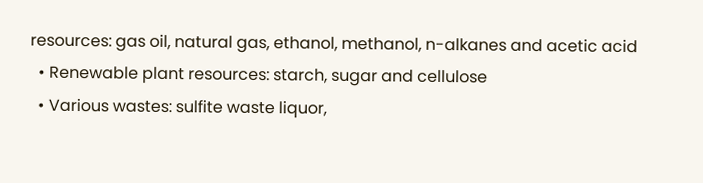resources: gas oil, natural gas, ethanol, methanol, n-alkanes and acetic acid
  • Renewable plant resources: starch, sugar and cellulose
  • Various wastes: sulfite waste liquor,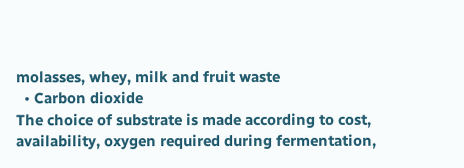molasses, whey, milk and fruit waste
  • Carbon dioxide
The choice of substrate is made according to cost, availability, oxygen required during fermentation,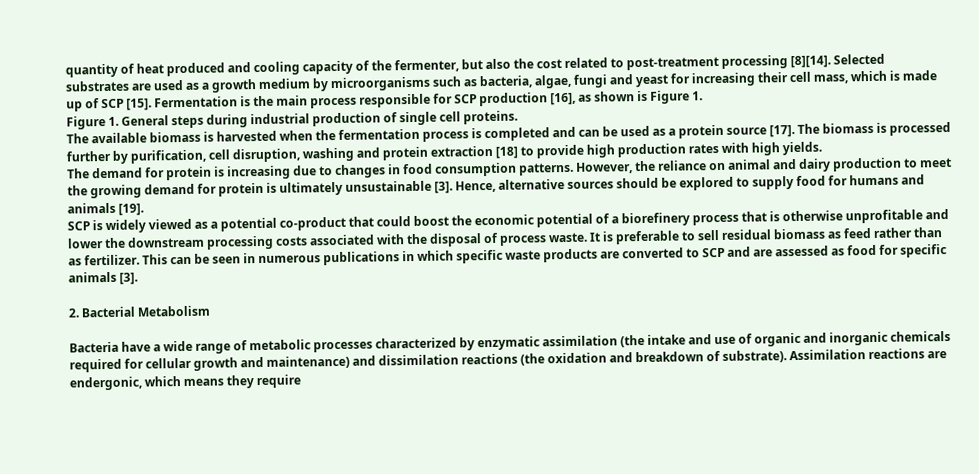quantity of heat produced and cooling capacity of the fermenter, but also the cost related to post-treatment processing [8][14]. Selected substrates are used as a growth medium by microorganisms such as bacteria, algae, fungi and yeast for increasing their cell mass, which is made up of SCP [15]. Fermentation is the main process responsible for SCP production [16], as shown is Figure 1.
Figure 1. General steps during industrial production of single cell proteins.
The available biomass is harvested when the fermentation process is completed and can be used as a protein source [17]. The biomass is processed further by purification, cell disruption, washing and protein extraction [18] to provide high production rates with high yields.
The demand for protein is increasing due to changes in food consumption patterns. However, the reliance on animal and dairy production to meet the growing demand for protein is ultimately unsustainable [3]. Hence, alternative sources should be explored to supply food for humans and animals [19].
SCP is widely viewed as a potential co-product that could boost the economic potential of a biorefinery process that is otherwise unprofitable and lower the downstream processing costs associated with the disposal of process waste. It is preferable to sell residual biomass as feed rather than as fertilizer. This can be seen in numerous publications in which specific waste products are converted to SCP and are assessed as food for specific animals [3].

2. Bacterial Metabolism

Bacteria have a wide range of metabolic processes characterized by enzymatic assimilation (the intake and use of organic and inorganic chemicals required for cellular growth and maintenance) and dissimilation reactions (the oxidation and breakdown of substrate). Assimilation reactions are endergonic, which means they require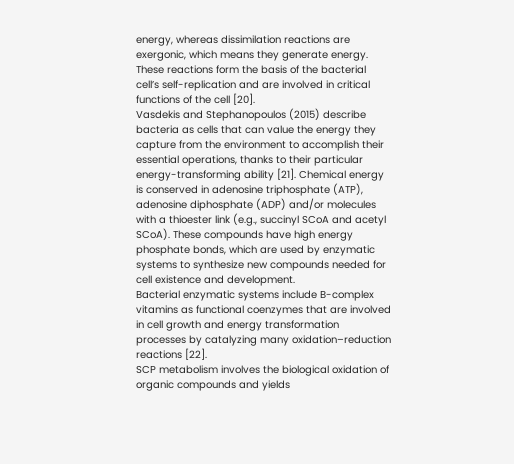energy, whereas dissimilation reactions are exergonic, which means they generate energy. These reactions form the basis of the bacterial cell’s self-replication and are involved in critical functions of the cell [20].
Vasdekis and Stephanopoulos (2015) describe bacteria as cells that can value the energy they capture from the environment to accomplish their essential operations, thanks to their particular energy-transforming ability [21]. Chemical energy is conserved in adenosine triphosphate (ATP), adenosine diphosphate (ADP) and/or molecules with a thioester link (e.g., succinyl SCoA and acetyl SCoA). These compounds have high energy phosphate bonds, which are used by enzymatic systems to synthesize new compounds needed for cell existence and development.
Bacterial enzymatic systems include B-complex vitamins as functional coenzymes that are involved in cell growth and energy transformation processes by catalyzing many oxidation–reduction reactions [22].
SCP metabolism involves the biological oxidation of organic compounds and yields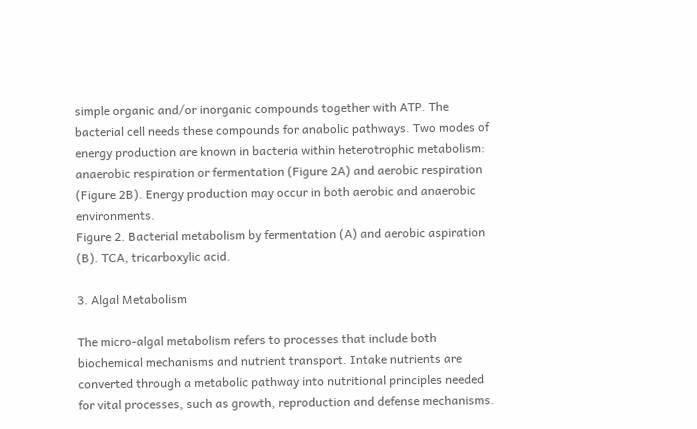simple organic and/or inorganic compounds together with ATP. The bacterial cell needs these compounds for anabolic pathways. Two modes of energy production are known in bacteria within heterotrophic metabolism: anaerobic respiration or fermentation (Figure 2A) and aerobic respiration (Figure 2B). Energy production may occur in both aerobic and anaerobic environments.
Figure 2. Bacterial metabolism by fermentation (A) and aerobic aspiration (B). TCA, tricarboxylic acid.

3. Algal Metabolism

The micro-algal metabolism refers to processes that include both biochemical mechanisms and nutrient transport. Intake nutrients are converted through a metabolic pathway into nutritional principles needed for vital processes, such as growth, reproduction and defense mechanisms.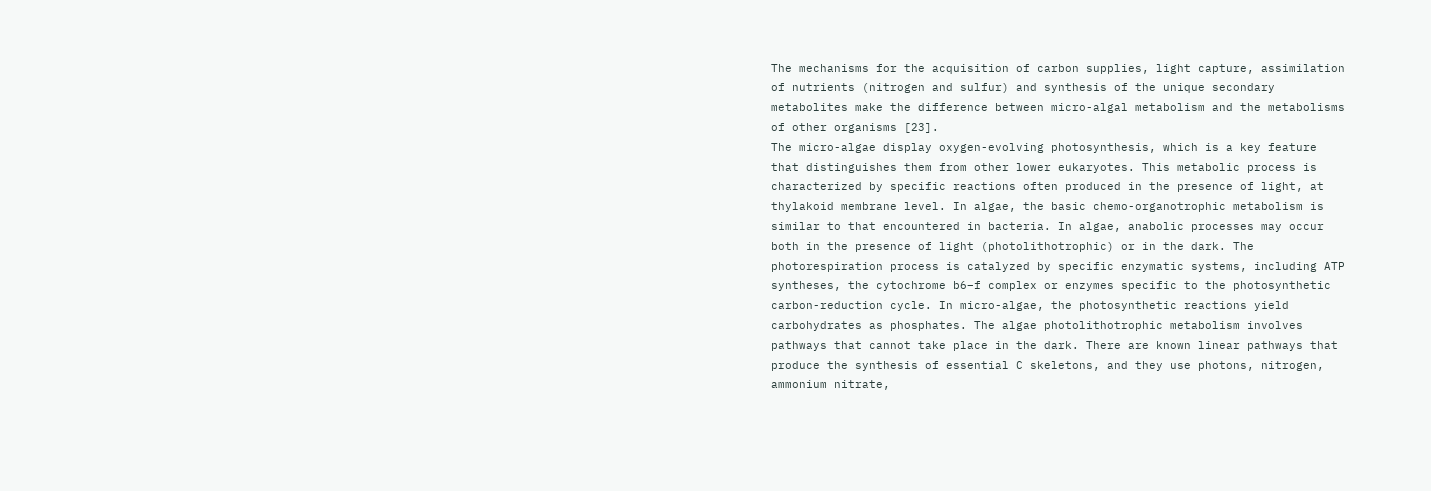The mechanisms for the acquisition of carbon supplies, light capture, assimilation of nutrients (nitrogen and sulfur) and synthesis of the unique secondary metabolites make the difference between micro-algal metabolism and the metabolisms of other organisms [23].
The micro-algae display oxygen-evolving photosynthesis, which is a key feature that distinguishes them from other lower eukaryotes. This metabolic process is characterized by specific reactions often produced in the presence of light, at thylakoid membrane level. In algae, the basic chemo-organotrophic metabolism is similar to that encountered in bacteria. In algae, anabolic processes may occur both in the presence of light (photolithotrophic) or in the dark. The photorespiration process is catalyzed by specific enzymatic systems, including ATP syntheses, the cytochrome b6–f complex or enzymes specific to the photosynthetic carbon-reduction cycle. In micro-algae, the photosynthetic reactions yield carbohydrates as phosphates. The algae photolithotrophic metabolism involves pathways that cannot take place in the dark. There are known linear pathways that produce the synthesis of essential C skeletons, and they use photons, nitrogen, ammonium nitrate,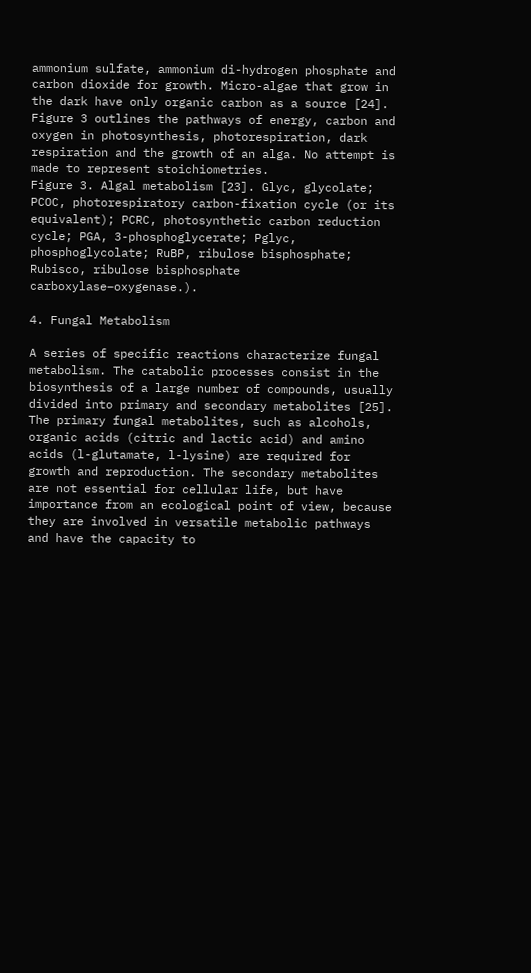ammonium sulfate, ammonium di-hydrogen phosphate and carbon dioxide for growth. Micro-algae that grow in the dark have only organic carbon as a source [24].
Figure 3 outlines the pathways of energy, carbon and oxygen in photosynthesis, photorespiration, dark respiration and the growth of an alga. No attempt is made to represent stoichiometries.
Figure 3. Algal metabolism [23]. Glyc, glycolate; PCOC, photorespiratory carbon-fixation cycle (or its equivalent); PCRC, photosynthetic carbon reduction cycle; PGA, 3-phosphoglycerate; Pglyc, phosphoglycolate; RuBP, ribulose bisphosphate; Rubisco, ribulose bisphosphate carboxylase–oxygenase.).

4. Fungal Metabolism

A series of specific reactions characterize fungal metabolism. The catabolic processes consist in the biosynthesis of a large number of compounds, usually divided into primary and secondary metabolites [25]. The primary fungal metabolites, such as alcohols, organic acids (citric and lactic acid) and amino acids (l-glutamate, l-lysine) are required for growth and reproduction. The secondary metabolites are not essential for cellular life, but have importance from an ecological point of view, because they are involved in versatile metabolic pathways and have the capacity to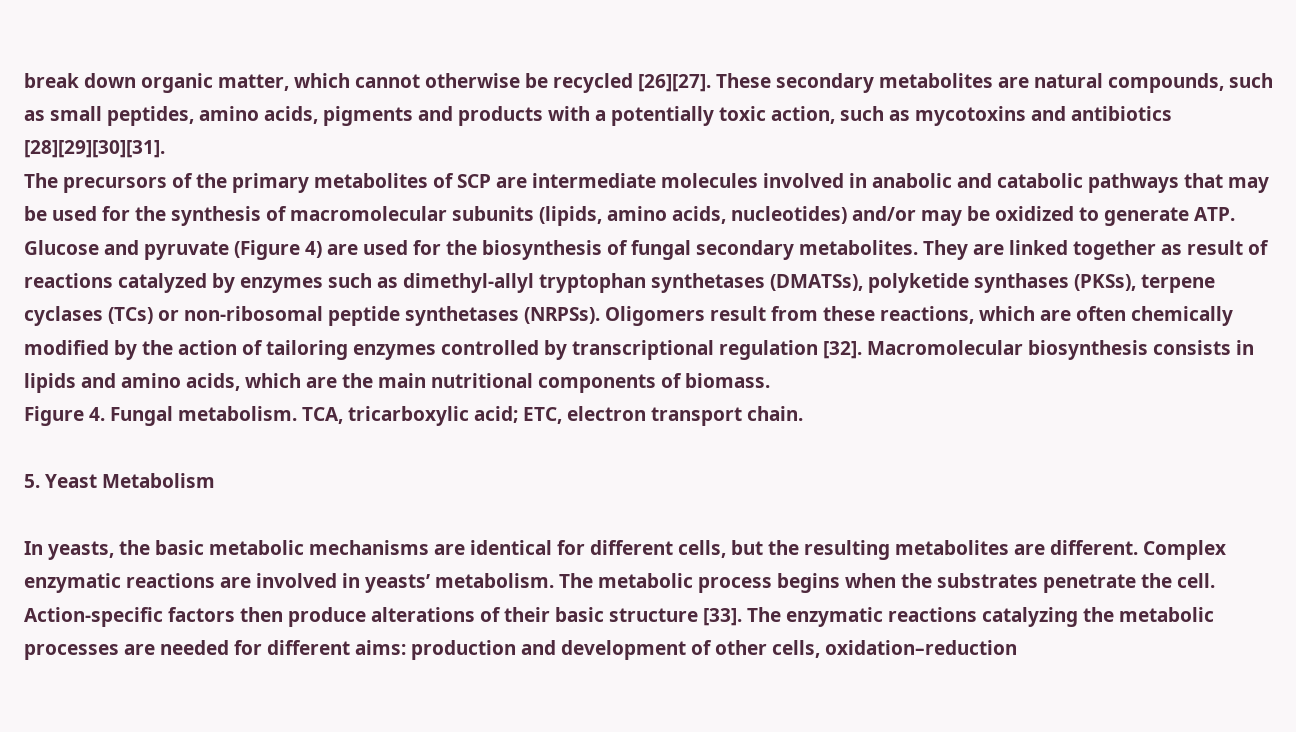break down organic matter, which cannot otherwise be recycled [26][27]. These secondary metabolites are natural compounds, such as small peptides, amino acids, pigments and products with a potentially toxic action, such as mycotoxins and antibiotics [28][29][30][31].
The precursors of the primary metabolites of SCP are intermediate molecules involved in anabolic and catabolic pathways that may be used for the synthesis of macromolecular subunits (lipids, amino acids, nucleotides) and/or may be oxidized to generate ATP. Glucose and pyruvate (Figure 4) are used for the biosynthesis of fungal secondary metabolites. They are linked together as result of reactions catalyzed by enzymes such as dimethyl-allyl tryptophan synthetases (DMATSs), polyketide synthases (PKSs), terpene cyclases (TCs) or non-ribosomal peptide synthetases (NRPSs). Oligomers result from these reactions, which are often chemically modified by the action of tailoring enzymes controlled by transcriptional regulation [32]. Macromolecular biosynthesis consists in lipids and amino acids, which are the main nutritional components of biomass.
Figure 4. Fungal metabolism. TCA, tricarboxylic acid; ETC, electron transport chain.

5. Yeast Metabolism

In yeasts, the basic metabolic mechanisms are identical for different cells, but the resulting metabolites are different. Complex enzymatic reactions are involved in yeasts’ metabolism. The metabolic process begins when the substrates penetrate the cell. Action-specific factors then produce alterations of their basic structure [33]. The enzymatic reactions catalyzing the metabolic processes are needed for different aims: production and development of other cells, oxidation–reduction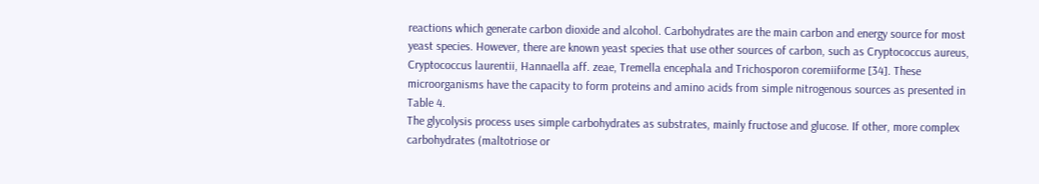reactions which generate carbon dioxide and alcohol. Carbohydrates are the main carbon and energy source for most yeast species. However, there are known yeast species that use other sources of carbon, such as Cryptococcus aureus, Cryptococcus laurentii, Hannaella aff. zeae, Tremella encephala and Trichosporon coremiiforme [34]. These microorganisms have the capacity to form proteins and amino acids from simple nitrogenous sources as presented in Table 4.
The glycolysis process uses simple carbohydrates as substrates, mainly fructose and glucose. If other, more complex carbohydrates (maltotriose or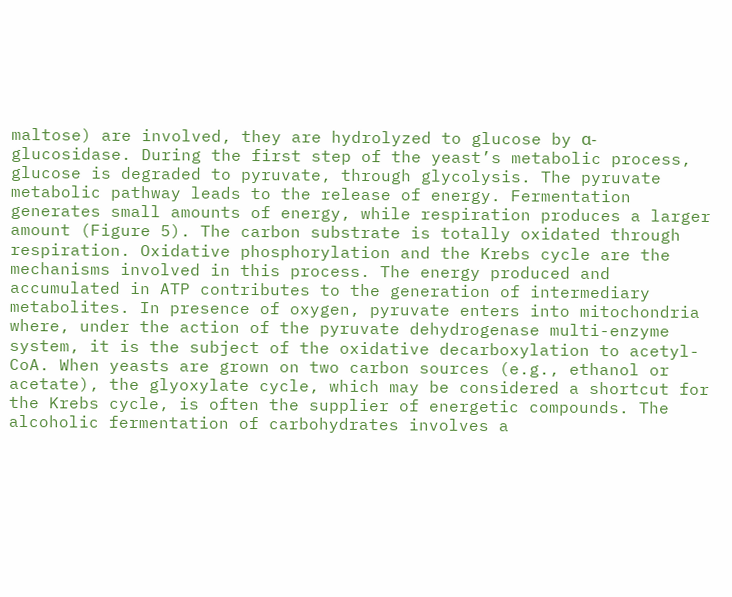maltose) are involved, they are hydrolyzed to glucose by α-glucosidase. During the first step of the yeast’s metabolic process, glucose is degraded to pyruvate, through glycolysis. The pyruvate metabolic pathway leads to the release of energy. Fermentation generates small amounts of energy, while respiration produces a larger amount (Figure 5). The carbon substrate is totally oxidated through respiration. Oxidative phosphorylation and the Krebs cycle are the mechanisms involved in this process. The energy produced and accumulated in ATP contributes to the generation of intermediary metabolites. In presence of oxygen, pyruvate enters into mitochondria where, under the action of the pyruvate dehydrogenase multi-enzyme system, it is the subject of the oxidative decarboxylation to acetyl-CoA. When yeasts are grown on two carbon sources (e.g., ethanol or acetate), the glyoxylate cycle, which may be considered a shortcut for the Krebs cycle, is often the supplier of energetic compounds. The alcoholic fermentation of carbohydrates involves a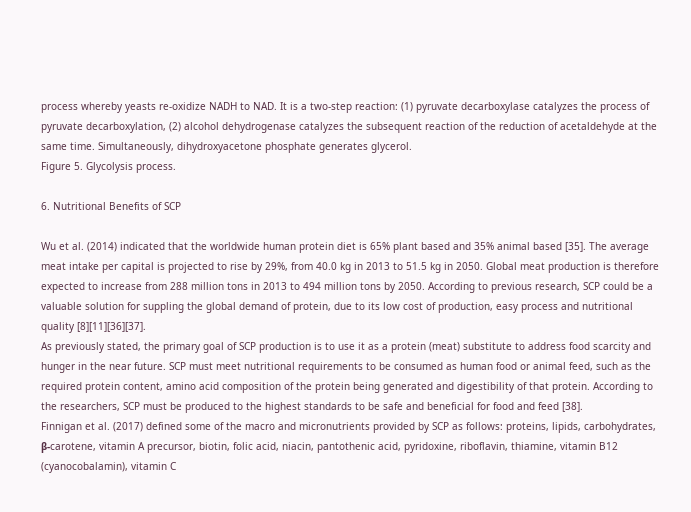process whereby yeasts re-oxidize NADH to NAD. It is a two-step reaction: (1) pyruvate decarboxylase catalyzes the process of pyruvate decarboxylation, (2) alcohol dehydrogenase catalyzes the subsequent reaction of the reduction of acetaldehyde at the same time. Simultaneously, dihydroxyacetone phosphate generates glycerol.
Figure 5. Glycolysis process.

6. Nutritional Benefits of SCP

Wu et al. (2014) indicated that the worldwide human protein diet is 65% plant based and 35% animal based [35]. The average meat intake per capital is projected to rise by 29%, from 40.0 kg in 2013 to 51.5 kg in 2050. Global meat production is therefore expected to increase from 288 million tons in 2013 to 494 million tons by 2050. According to previous research, SCP could be a valuable solution for suppling the global demand of protein, due to its low cost of production, easy process and nutritional quality [8][11][36][37].
As previously stated, the primary goal of SCP production is to use it as a protein (meat) substitute to address food scarcity and hunger in the near future. SCP must meet nutritional requirements to be consumed as human food or animal feed, such as the required protein content, amino acid composition of the protein being generated and digestibility of that protein. According to the researchers, SCP must be produced to the highest standards to be safe and beneficial for food and feed [38].
Finnigan et al. (2017) defined some of the macro and micronutrients provided by SCP as follows: proteins, lipids, carbohydrates, β-carotene, vitamin A precursor, biotin, folic acid, niacin, pantothenic acid, pyridoxine, riboflavin, thiamine, vitamin B12 (cyanocobalamin), vitamin C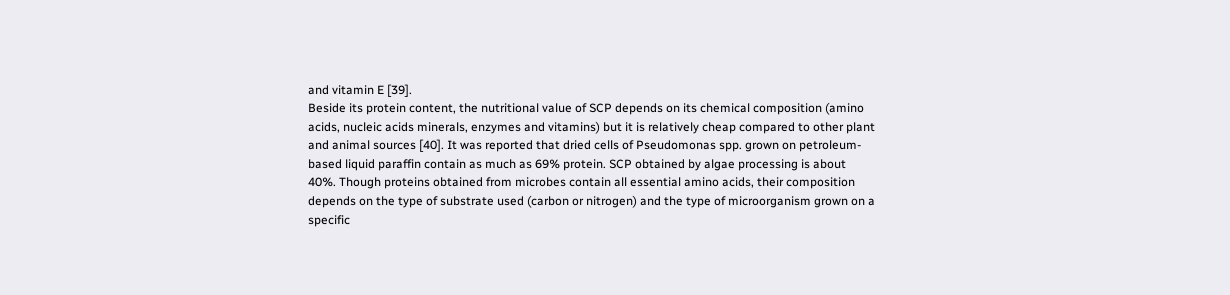and vitamin E [39].
Beside its protein content, the nutritional value of SCP depends on its chemical composition (amino acids, nucleic acids minerals, enzymes and vitamins) but it is relatively cheap compared to other plant and animal sources [40]. It was reported that dried cells of Pseudomonas spp. grown on petroleum-based liquid paraffin contain as much as 69% protein. SCP obtained by algae processing is about 40%. Though proteins obtained from microbes contain all essential amino acids, their composition depends on the type of substrate used (carbon or nitrogen) and the type of microorganism grown on a specific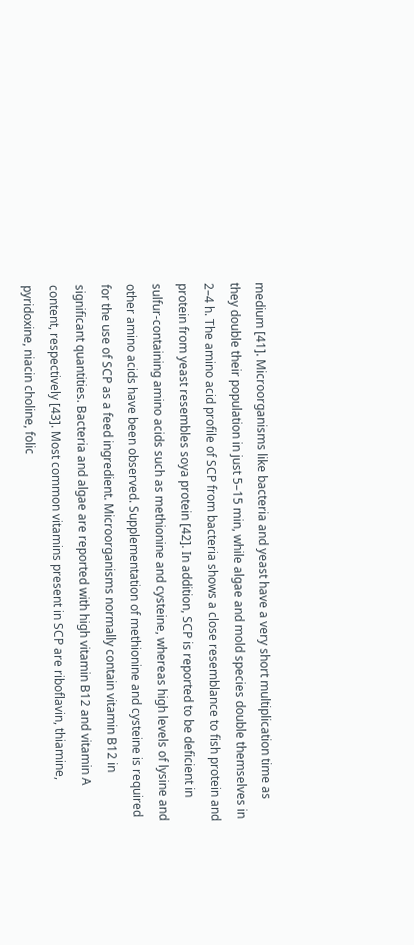medium [41]. Microorganisms like bacteria and yeast have a very short multiplication time as they double their population in just 5–15 min, while algae and mold species double themselves in 2–4 h. The amino acid profile of SCP from bacteria shows a close resemblance to fish protein and protein from yeast resembles soya protein [42]. In addition, SCP is reported to be deficient in sulfur-containing amino acids such as methionine and cysteine, whereas high levels of lysine and other amino acids have been observed. Supplementation of methionine and cysteine is required for the use of SCP as a feed ingredient. Microorganisms normally contain vitamin B12 in significant quantities. Bacteria and algae are reported with high vitamin B12 and vitamin A content, respectively [43]. Most common vitamins present in SCP are riboflavin, thiamine, pyridoxine, niacin choline, folic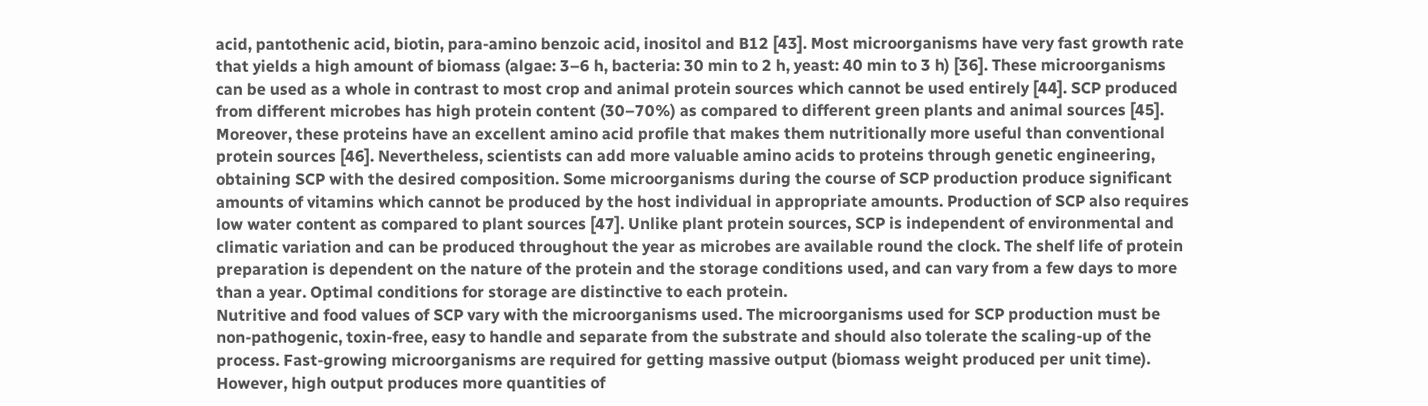acid, pantothenic acid, biotin, para-amino benzoic acid, inositol and B12 [43]. Most microorganisms have very fast growth rate that yields a high amount of biomass (algae: 3–6 h, bacteria: 30 min to 2 h, yeast: 40 min to 3 h) [36]. These microorganisms can be used as a whole in contrast to most crop and animal protein sources which cannot be used entirely [44]. SCP produced from different microbes has high protein content (30–70%) as compared to different green plants and animal sources [45]. Moreover, these proteins have an excellent amino acid profile that makes them nutritionally more useful than conventional protein sources [46]. Nevertheless, scientists can add more valuable amino acids to proteins through genetic engineering, obtaining SCP with the desired composition. Some microorganisms during the course of SCP production produce significant amounts of vitamins which cannot be produced by the host individual in appropriate amounts. Production of SCP also requires low water content as compared to plant sources [47]. Unlike plant protein sources, SCP is independent of environmental and climatic variation and can be produced throughout the year as microbes are available round the clock. The shelf life of protein preparation is dependent on the nature of the protein and the storage conditions used, and can vary from a few days to more than a year. Optimal conditions for storage are distinctive to each protein.
Nutritive and food values of SCP vary with the microorganisms used. The microorganisms used for SCP production must be non-pathogenic, toxin-free, easy to handle and separate from the substrate and should also tolerate the scaling-up of the process. Fast-growing microorganisms are required for getting massive output (biomass weight produced per unit time). However, high output produces more quantities of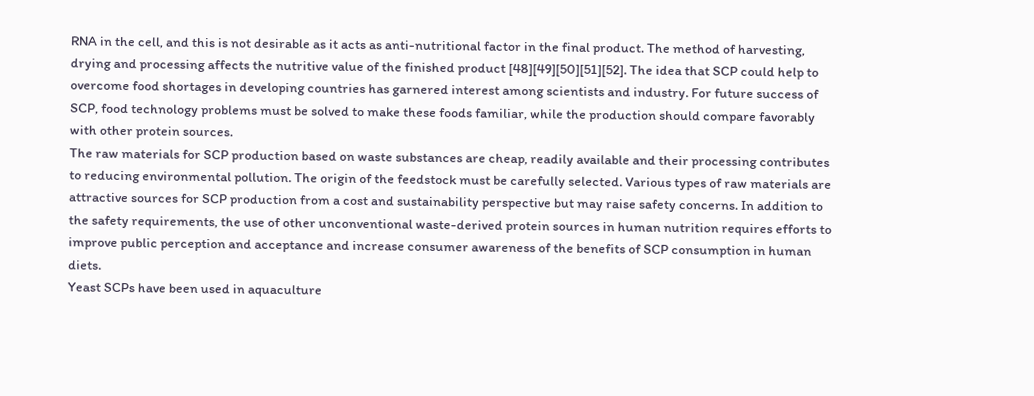RNA in the cell, and this is not desirable as it acts as anti-nutritional factor in the final product. The method of harvesting, drying and processing affects the nutritive value of the finished product [48][49][50][51][52]. The idea that SCP could help to overcome food shortages in developing countries has garnered interest among scientists and industry. For future success of SCP, food technology problems must be solved to make these foods familiar, while the production should compare favorably with other protein sources.
The raw materials for SCP production based on waste substances are cheap, readily available and their processing contributes to reducing environmental pollution. The origin of the feedstock must be carefully selected. Various types of raw materials are attractive sources for SCP production from a cost and sustainability perspective but may raise safety concerns. In addition to the safety requirements, the use of other unconventional waste-derived protein sources in human nutrition requires efforts to improve public perception and acceptance and increase consumer awareness of the benefits of SCP consumption in human diets.
Yeast SCPs have been used in aquaculture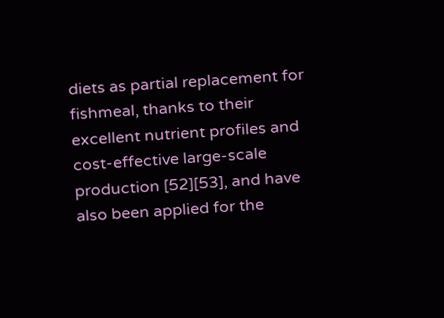diets as partial replacement for fishmeal, thanks to their excellent nutrient profiles and cost-effective large-scale production [52][53], and have also been applied for the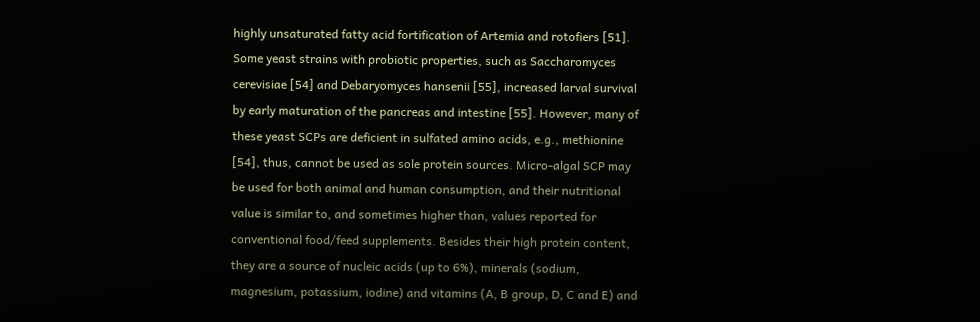highly unsaturated fatty acid fortification of Artemia and rotofiers [51]. Some yeast strains with probiotic properties, such as Saccharomyces cerevisiae [54] and Debaryomyces hansenii [55], increased larval survival by early maturation of the pancreas and intestine [55]. However, many of these yeast SCPs are deficient in sulfated amino acids, e.g., methionine [54], thus, cannot be used as sole protein sources. Micro-algal SCP may be used for both animal and human consumption, and their nutritional value is similar to, and sometimes higher than, values reported for conventional food/feed supplements. Besides their high protein content, they are a source of nucleic acids (up to 6%), minerals (sodium, magnesium, potassium, iodine) and vitamins (A, B group, D, C and E) and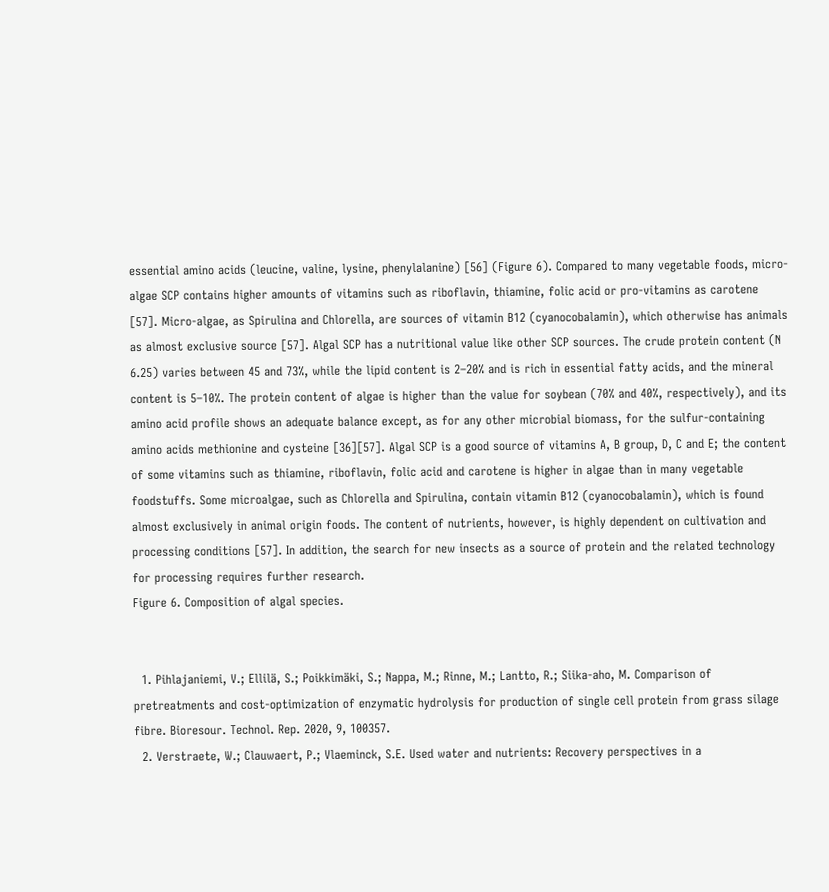essential amino acids (leucine, valine, lysine, phenylalanine) [56] (Figure 6). Compared to many vegetable foods, micro-algae SCP contains higher amounts of vitamins such as riboflavin, thiamine, folic acid or pro-vitamins as carotene [57]. Micro-algae, as Spirulina and Chlorella, are sources of vitamin B12 (cyanocobalamin), which otherwise has animals as almost exclusive source [57]. Algal SCP has a nutritional value like other SCP sources. The crude protein content (N 6.25) varies between 45 and 73%, while the lipid content is 2–20% and is rich in essential fatty acids, and the mineral content is 5–10%. The protein content of algae is higher than the value for soybean (70% and 40%, respectively), and its amino acid profile shows an adequate balance except, as for any other microbial biomass, for the sulfur-containing amino acids methionine and cysteine [36][57]. Algal SCP is a good source of vitamins A, B group, D, C and E; the content of some vitamins such as thiamine, riboflavin, folic acid and carotene is higher in algae than in many vegetable foodstuffs. Some microalgae, such as Chlorella and Spirulina, contain vitamin B12 (cyanocobalamin), which is found almost exclusively in animal origin foods. The content of nutrients, however, is highly dependent on cultivation and processing conditions [57]. In addition, the search for new insects as a source of protein and the related technology for processing requires further research.
Figure 6. Composition of algal species.


  1. Pihlajaniemi, V.; Ellilä, S.; Poikkimäki, S.; Nappa, M.; Rinne, M.; Lantto, R.; Siika-aho, M. Comparison of pretreatments and cost-optimization of enzymatic hydrolysis for production of single cell protein from grass silage fibre. Bioresour. Technol. Rep. 2020, 9, 100357.
  2. Verstraete, W.; Clauwaert, P.; Vlaeminck, S.E. Used water and nutrients: Recovery perspectives in a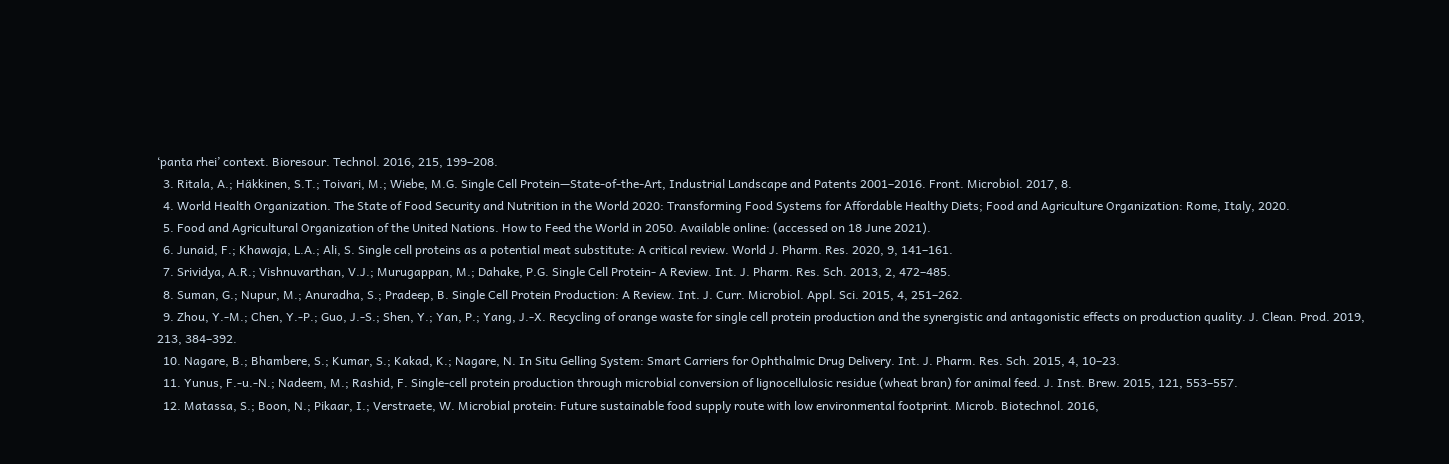‘panta rhei’ context. Bioresour. Technol. 2016, 215, 199–208.
  3. Ritala, A.; Häkkinen, S.T.; Toivari, M.; Wiebe, M.G. Single Cell Protein—State-of-the-Art, Industrial Landscape and Patents 2001–2016. Front. Microbiol. 2017, 8.
  4. World Health Organization. The State of Food Security and Nutrition in the World 2020: Transforming Food Systems for Affordable Healthy Diets; Food and Agriculture Organization: Rome, Italy, 2020.
  5. Food and Agricultural Organization of the United Nations. How to Feed the World in 2050. Available online: (accessed on 18 June 2021).
  6. Junaid, F.; Khawaja, L.A.; Ali, S. Single cell proteins as a potential meat substitute: A critical review. World J. Pharm. Res. 2020, 9, 141–161.
  7. Srividya, A.R.; Vishnuvarthan, V.J.; Murugappan, M.; Dahake, P.G. Single Cell Protein- A Review. Int. J. Pharm. Res. Sch. 2013, 2, 472–485.
  8. Suman, G.; Nupur, M.; Anuradha, S.; Pradeep, B. Single Cell Protein Production: A Review. Int. J. Curr. Microbiol. Appl. Sci. 2015, 4, 251–262.
  9. Zhou, Y.-M.; Chen, Y.-P.; Guo, J.-S.; Shen, Y.; Yan, P.; Yang, J.-X. Recycling of orange waste for single cell protein production and the synergistic and antagonistic effects on production quality. J. Clean. Prod. 2019, 213, 384–392.
  10. Nagare, B.; Bhambere, S.; Kumar, S.; Kakad, K.; Nagare, N. In Situ Gelling System: Smart Carriers for Ophthalmic Drug Delivery. Int. J. Pharm. Res. Sch. 2015, 4, 10–23.
  11. Yunus, F.-u.-N.; Nadeem, M.; Rashid, F. Single-cell protein production through microbial conversion of lignocellulosic residue (wheat bran) for animal feed. J. Inst. Brew. 2015, 121, 553–557.
  12. Matassa, S.; Boon, N.; Pikaar, I.; Verstraete, W. Microbial protein: Future sustainable food supply route with low environmental footprint. Microb. Biotechnol. 2016,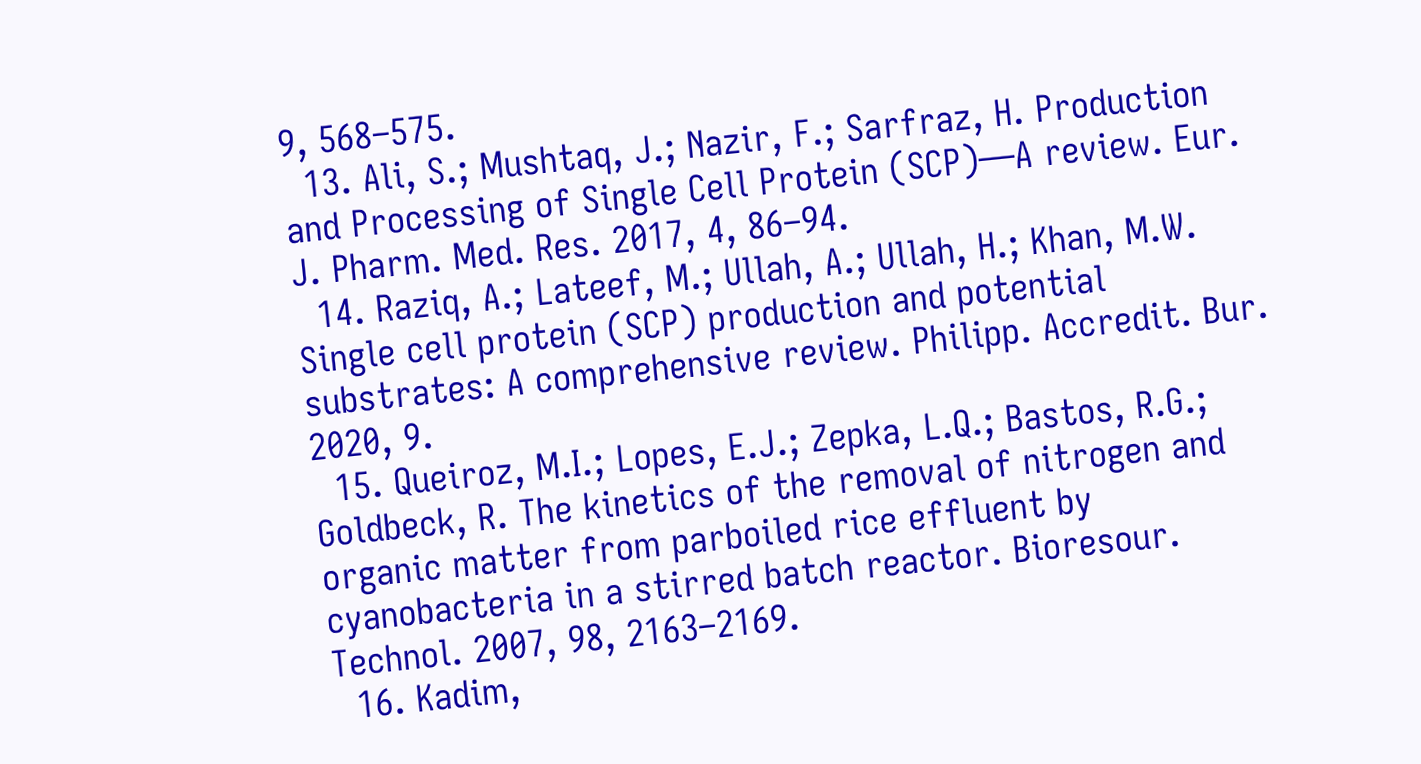9, 568–575.
  13. Ali, S.; Mushtaq, J.; Nazir, F.; Sarfraz, H. Production and Processing of Single Cell Protein (SCP)—A review. Eur. J. Pharm. Med. Res. 2017, 4, 86–94.
  14. Raziq, A.; Lateef, M.; Ullah, A.; Ullah, H.; Khan, M.W. Single cell protein (SCP) production and potential substrates: A comprehensive review. Philipp. Accredit. Bur. 2020, 9.
  15. Queiroz, M.I.; Lopes, E.J.; Zepka, L.Q.; Bastos, R.G.; Goldbeck, R. The kinetics of the removal of nitrogen and organic matter from parboiled rice effluent by cyanobacteria in a stirred batch reactor. Bioresour. Technol. 2007, 98, 2163–2169.
  16. Kadim,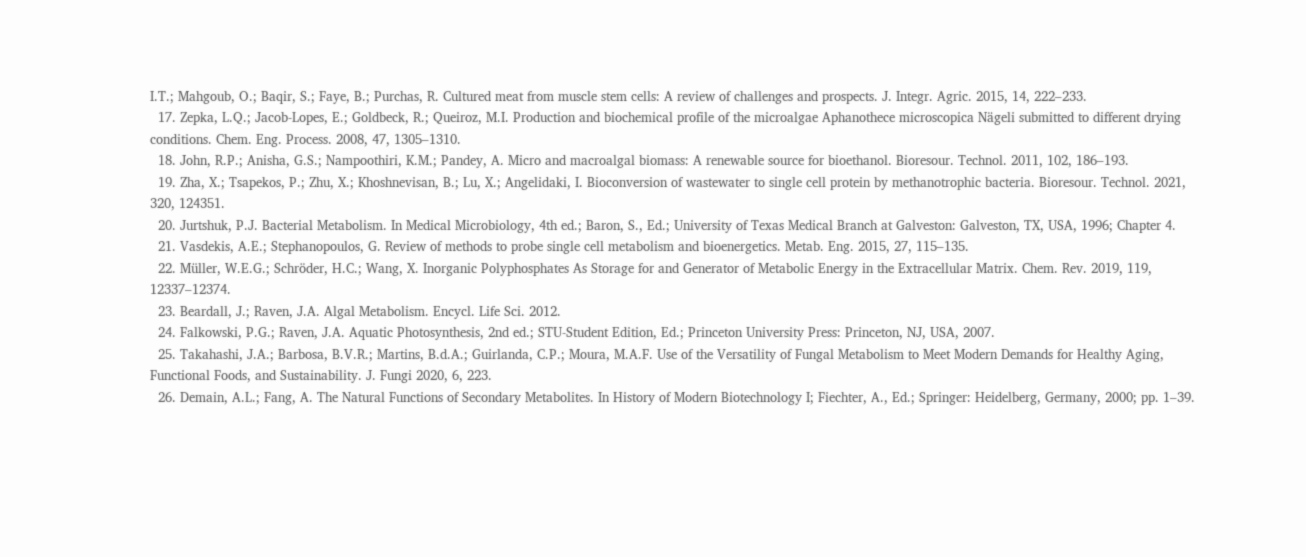I.T.; Mahgoub, O.; Baqir, S.; Faye, B.; Purchas, R. Cultured meat from muscle stem cells: A review of challenges and prospects. J. Integr. Agric. 2015, 14, 222–233.
  17. Zepka, L.Q.; Jacob-Lopes, E.; Goldbeck, R.; Queiroz, M.I. Production and biochemical profile of the microalgae Aphanothece microscopica Nägeli submitted to different drying conditions. Chem. Eng. Process. 2008, 47, 1305–1310.
  18. John, R.P.; Anisha, G.S.; Nampoothiri, K.M.; Pandey, A. Micro and macroalgal biomass: A renewable source for bioethanol. Bioresour. Technol. 2011, 102, 186–193.
  19. Zha, X.; Tsapekos, P.; Zhu, X.; Khoshnevisan, B.; Lu, X.; Angelidaki, I. Bioconversion of wastewater to single cell protein by methanotrophic bacteria. Bioresour. Technol. 2021, 320, 124351.
  20. Jurtshuk, P.J. Bacterial Metabolism. In Medical Microbiology, 4th ed.; Baron, S., Ed.; University of Texas Medical Branch at Galveston: Galveston, TX, USA, 1996; Chapter 4.
  21. Vasdekis, A.E.; Stephanopoulos, G. Review of methods to probe single cell metabolism and bioenergetics. Metab. Eng. 2015, 27, 115–135.
  22. Müller, W.E.G.; Schröder, H.C.; Wang, X. Inorganic Polyphosphates As Storage for and Generator of Metabolic Energy in the Extracellular Matrix. Chem. Rev. 2019, 119, 12337–12374.
  23. Beardall, J.; Raven, J.A. Algal Metabolism. Encycl. Life Sci. 2012.
  24. Falkowski, P.G.; Raven, J.A. Aquatic Photosynthesis, 2nd ed.; STU-Student Edition, Ed.; Princeton University Press: Princeton, NJ, USA, 2007.
  25. Takahashi, J.A.; Barbosa, B.V.R.; Martins, B.d.A.; Guirlanda, C.P.; Moura, M.A.F. Use of the Versatility of Fungal Metabolism to Meet Modern Demands for Healthy Aging, Functional Foods, and Sustainability. J. Fungi 2020, 6, 223.
  26. Demain, A.L.; Fang, A. The Natural Functions of Secondary Metabolites. In History of Modern Biotechnology I; Fiechter, A., Ed.; Springer: Heidelberg, Germany, 2000; pp. 1–39.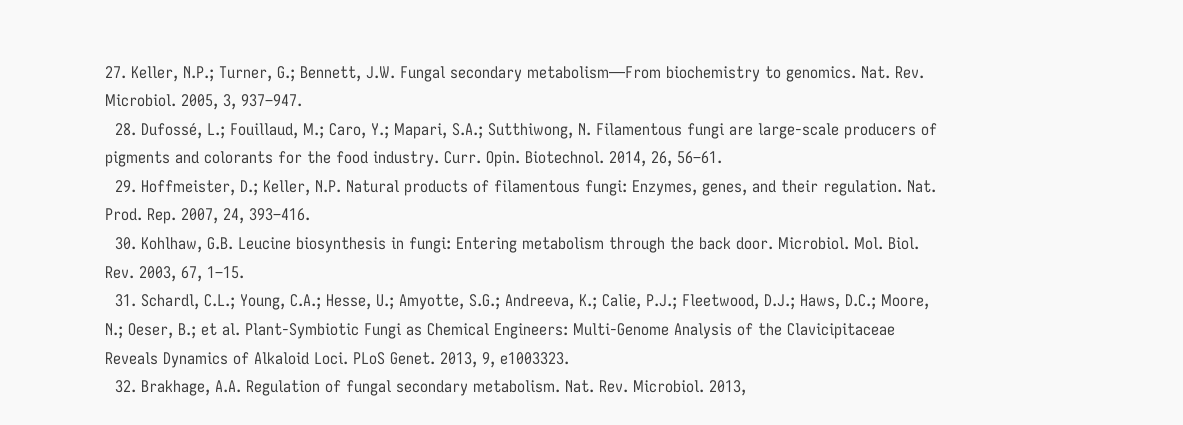27. Keller, N.P.; Turner, G.; Bennett, J.W. Fungal secondary metabolism—From biochemistry to genomics. Nat. Rev. Microbiol. 2005, 3, 937–947.
  28. Dufossé, L.; Fouillaud, M.; Caro, Y.; Mapari, S.A.; Sutthiwong, N. Filamentous fungi are large-scale producers of pigments and colorants for the food industry. Curr. Opin. Biotechnol. 2014, 26, 56–61.
  29. Hoffmeister, D.; Keller, N.P. Natural products of filamentous fungi: Enzymes, genes, and their regulation. Nat. Prod. Rep. 2007, 24, 393–416.
  30. Kohlhaw, G.B. Leucine biosynthesis in fungi: Entering metabolism through the back door. Microbiol. Mol. Biol. Rev. 2003, 67, 1–15.
  31. Schardl, C.L.; Young, C.A.; Hesse, U.; Amyotte, S.G.; Andreeva, K.; Calie, P.J.; Fleetwood, D.J.; Haws, D.C.; Moore, N.; Oeser, B.; et al. Plant-Symbiotic Fungi as Chemical Engineers: Multi-Genome Analysis of the Clavicipitaceae Reveals Dynamics of Alkaloid Loci. PLoS Genet. 2013, 9, e1003323.
  32. Brakhage, A.A. Regulation of fungal secondary metabolism. Nat. Rev. Microbiol. 2013,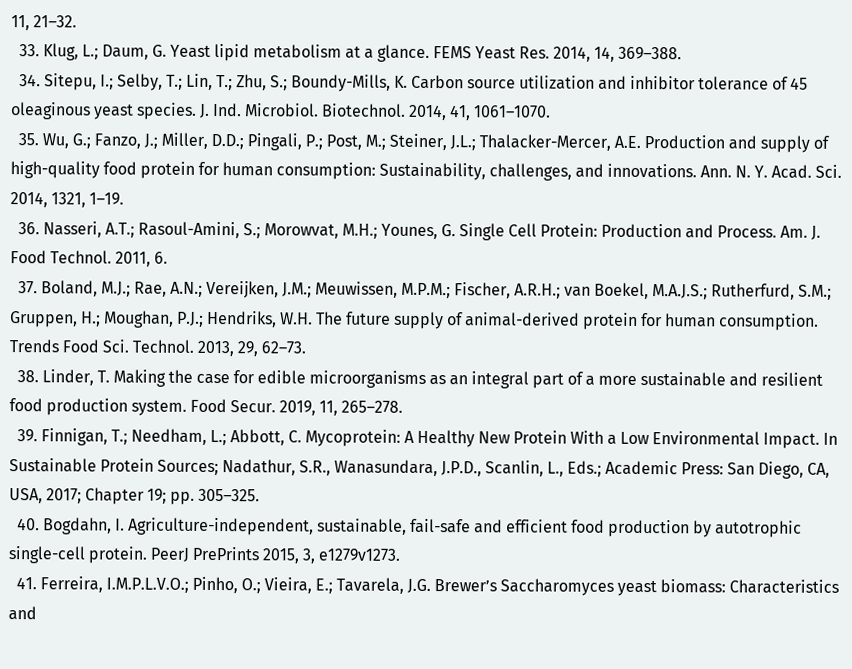11, 21–32.
  33. Klug, L.; Daum, G. Yeast lipid metabolism at a glance. FEMS Yeast Res. 2014, 14, 369–388.
  34. Sitepu, I.; Selby, T.; Lin, T.; Zhu, S.; Boundy-Mills, K. Carbon source utilization and inhibitor tolerance of 45 oleaginous yeast species. J. Ind. Microbiol. Biotechnol. 2014, 41, 1061–1070.
  35. Wu, G.; Fanzo, J.; Miller, D.D.; Pingali, P.; Post, M.; Steiner, J.L.; Thalacker-Mercer, A.E. Production and supply of high-quality food protein for human consumption: Sustainability, challenges, and innovations. Ann. N. Y. Acad. Sci. 2014, 1321, 1–19.
  36. Nasseri, A.T.; Rasoul-Amini, S.; Morowvat, M.H.; Younes, G. Single Cell Protein: Production and Process. Am. J. Food Technol. 2011, 6.
  37. Boland, M.J.; Rae, A.N.; Vereijken, J.M.; Meuwissen, M.P.M.; Fischer, A.R.H.; van Boekel, M.A.J.S.; Rutherfurd, S.M.; Gruppen, H.; Moughan, P.J.; Hendriks, W.H. The future supply of animal-derived protein for human consumption. Trends Food Sci. Technol. 2013, 29, 62–73.
  38. Linder, T. Making the case for edible microorganisms as an integral part of a more sustainable and resilient food production system. Food Secur. 2019, 11, 265–278.
  39. Finnigan, T.; Needham, L.; Abbott, C. Mycoprotein: A Healthy New Protein With a Low Environmental Impact. In Sustainable Protein Sources; Nadathur, S.R., Wanasundara, J.P.D., Scanlin, L., Eds.; Academic Press: San Diego, CA, USA, 2017; Chapter 19; pp. 305–325.
  40. Bogdahn, I. Agriculture-independent, sustainable, fail-safe and efficient food production by autotrophic single-cell protein. PeerJ PrePrints 2015, 3, e1279v1273.
  41. Ferreira, I.M.P.L.V.O.; Pinho, O.; Vieira, E.; Tavarela, J.G. Brewer’s Saccharomyces yeast biomass: Characteristics and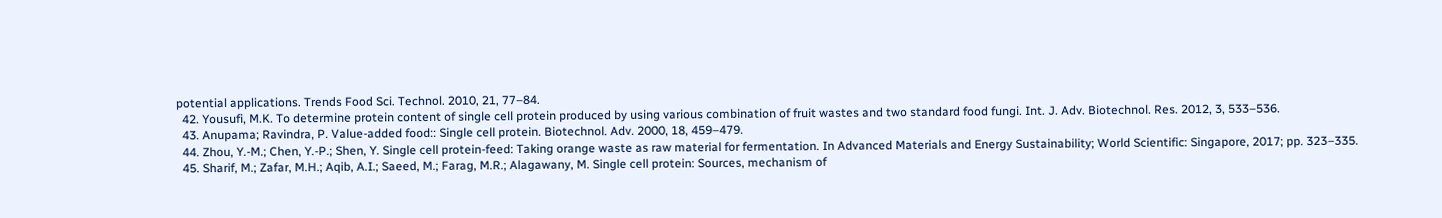potential applications. Trends Food Sci. Technol. 2010, 21, 77–84.
  42. Yousufi, M.K. To determine protein content of single cell protein produced by using various combination of fruit wastes and two standard food fungi. Int. J. Adv. Biotechnol. Res. 2012, 3, 533–536.
  43. Anupama; Ravindra, P. Value-added food:: Single cell protein. Biotechnol. Adv. 2000, 18, 459–479.
  44. Zhou, Y.-M.; Chen, Y.-P.; Shen, Y. Single cell protein-feed: Taking orange waste as raw material for fermentation. In Advanced Materials and Energy Sustainability; World Scientific: Singapore, 2017; pp. 323–335.
  45. Sharif, M.; Zafar, M.H.; Aqib, A.I.; Saeed, M.; Farag, M.R.; Alagawany, M. Single cell protein: Sources, mechanism of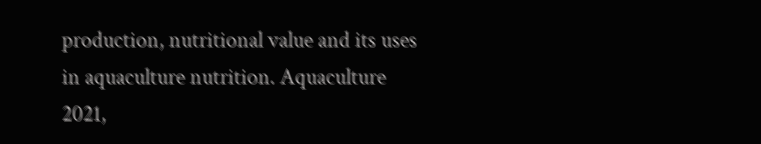production, nutritional value and its uses in aquaculture nutrition. Aquaculture 2021,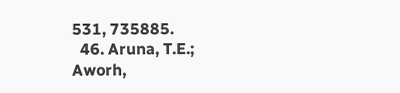531, 735885.
  46. Aruna, T.E.; Aworh,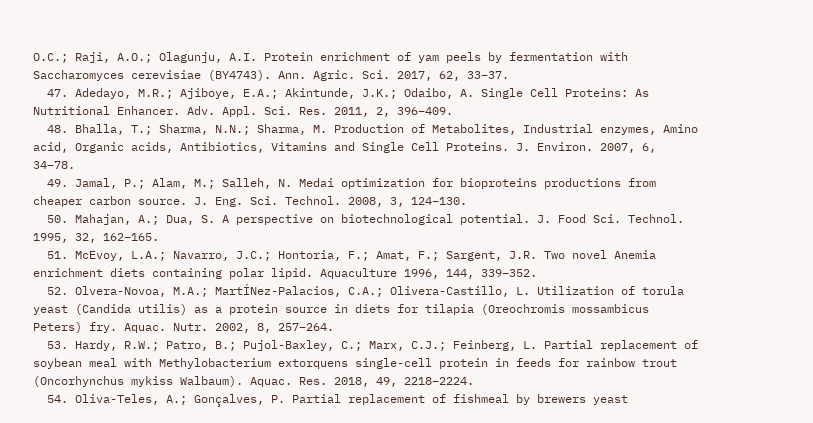O.C.; Raji, A.O.; Olagunju, A.I. Protein enrichment of yam peels by fermentation with Saccharomyces cerevisiae (BY4743). Ann. Agric. Sci. 2017, 62, 33–37.
  47. Adedayo, M.R.; Ajiboye, E.A.; Akintunde, J.K.; Odaibo, A. Single Cell Proteins: As Nutritional Enhancer. Adv. Appl. Sci. Res. 2011, 2, 396–409.
  48. Bhalla, T.; Sharma, N.N.; Sharma, M. Production of Metabolites, Industrial enzymes, Amino acid, Organic acids, Antibiotics, Vitamins and Single Cell Proteins. J. Environ. 2007, 6, 34–78.
  49. Jamal, P.; Alam, M.; Salleh, N. Medai optimization for bioproteins productions from cheaper carbon source. J. Eng. Sci. Technol. 2008, 3, 124–130.
  50. Mahajan, A.; Dua, S. A perspective on biotechnological potential. J. Food Sci. Technol. 1995, 32, 162–165.
  51. McEvoy, L.A.; Navarro, J.C.; Hontoria, F.; Amat, F.; Sargent, J.R. Two novel Anemia enrichment diets containing polar lipid. Aquaculture 1996, 144, 339–352.
  52. Olvera-Novoa, M.A.; MartÍNez-Palacios, C.A.; Olivera-Castillo, L. Utilization of torula yeast (Candida utilis) as a protein source in diets for tilapia (Oreochromis mossambicus Peters) fry. Aquac. Nutr. 2002, 8, 257–264.
  53. Hardy, R.W.; Patro, B.; Pujol-Baxley, C.; Marx, C.J.; Feinberg, L. Partial replacement of soybean meal with Methylobacterium extorquens single-cell protein in feeds for rainbow trout (Oncorhynchus mykiss Walbaum). Aquac. Res. 2018, 49, 2218–2224.
  54. Oliva-Teles, A.; Gonçalves, P. Partial replacement of fishmeal by brewers yeast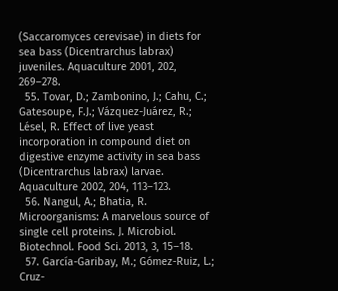(Saccaromyces cerevisae) in diets for sea bass (Dicentrarchus labrax) juveniles. Aquaculture 2001, 202, 269–278.
  55. Tovar, D.; Zambonino, J.; Cahu, C.; Gatesoupe, F.J.; Vázquez-Juárez, R.; Lésel, R. Effect of live yeast incorporation in compound diet on digestive enzyme activity in sea bass (Dicentrarchus labrax) larvae. Aquaculture 2002, 204, 113–123.
  56. Nangul, A.; Bhatia, R. Microorganisms: A marvelous source of single cell proteins. J. Microbiol. Biotechnol. Food Sci. 2013, 3, 15–18.
  57. García-Garibay, M.; Gómez-Ruiz, L.; Cruz-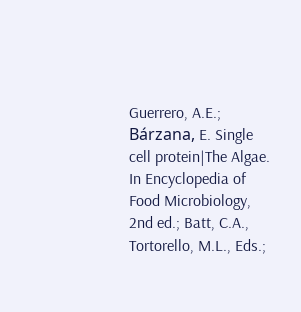Guerrero, A.E.; Bárzana, E. Single cell protein|The Algae. In Encyclopedia of Food Microbiology, 2nd ed.; Batt, C.A., Tortorello, M.L., Eds.;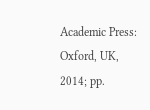Academic Press: Oxford, UK, 2014; pp.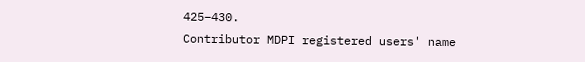425–430.
Contributor MDPI registered users' name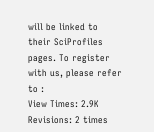will be linked to their SciProfiles pages. To register with us, please refer to :
View Times: 2.9K
Revisions: 2 times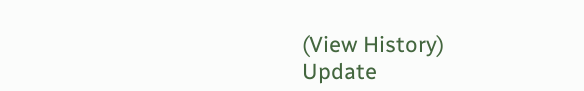(View History)
Update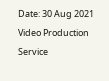Date: 30 Aug 2021
Video Production Service